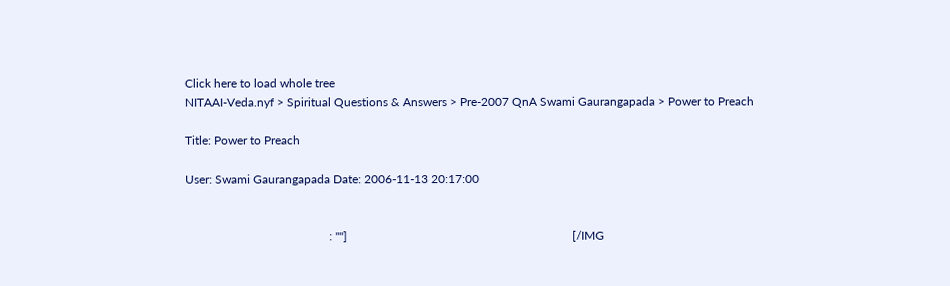Click here to load whole tree
NITAAI-Veda.nyf > Spiritual Questions & Answers > Pre-2007 QnA Swami Gaurangapada > Power to Preach

Title: Power to Preach

User: Swami Gaurangapada Date: 2006-11-13 20:17:00


                                                : ""]                                                                           [/IMG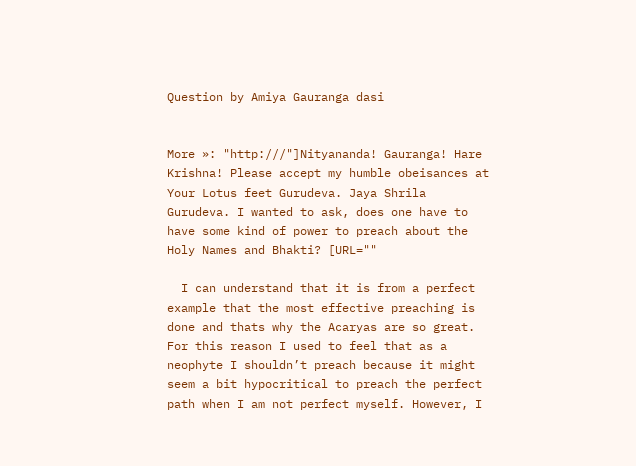Question by Amiya Gauranga dasi


More »: "http:///"]Nityananda! Gauranga! Hare Krishna! Please accept my humble obeisances at Your Lotus feet Gurudeva. Jaya Shrila Gurudeva. I wanted to ask, does one have to have some kind of power to preach about the Holy Names and Bhakti? [URL=""

  I can understand that it is from a perfect example that the most effective preaching is done and thats why the Acaryas are so great. For this reason I used to feel that as a neophyte I shouldn’t preach because it might seem a bit hypocritical to preach the perfect path when I am not perfect myself. However, I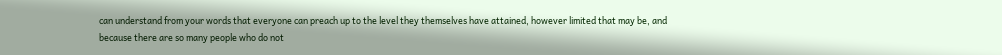can understand from your words that everyone can preach up to the level they themselves have attained, however limited that may be, and because there are so many people who do not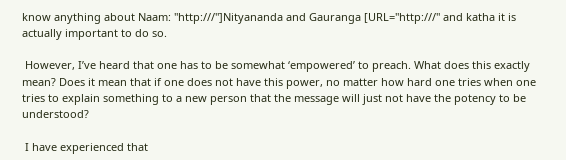know anything about Naam: "http:///"]Nityananda and Gauranga [URL="http:///" and katha it is actually important to do so.

 However, I’ve heard that one has to be somewhat ‘empowered’ to preach. What does this exactly mean? Does it mean that if one does not have this power, no matter how hard one tries when one tries to explain something to a new person that the message will just not have the potency to be understood?

 I have experienced that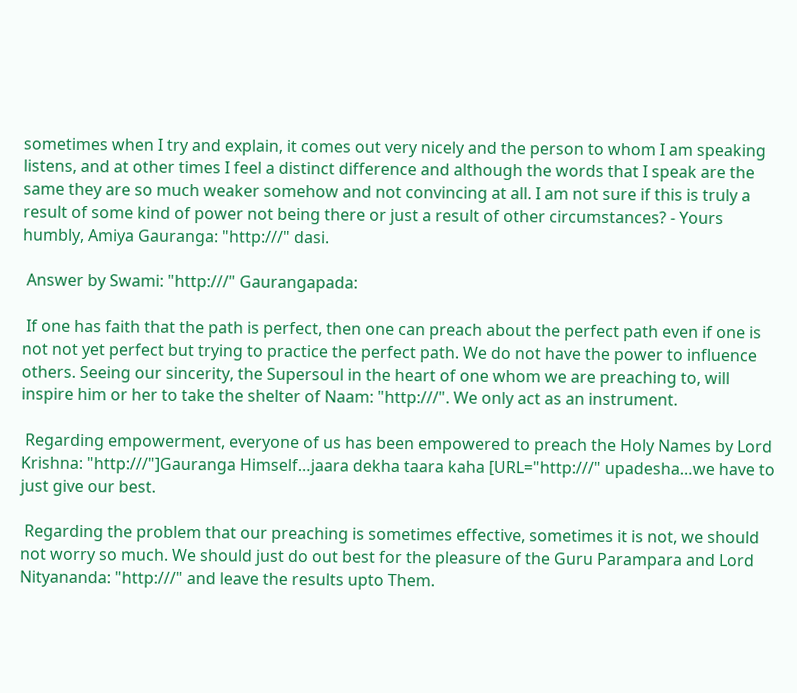sometimes when I try and explain, it comes out very nicely and the person to whom I am speaking listens, and at other times I feel a distinct difference and although the words that I speak are the same they are so much weaker somehow and not convincing at all. I am not sure if this is truly a result of some kind of power not being there or just a result of other circumstances? - Yours humbly, Amiya Gauranga: "http:///" dasi.

 Answer by Swami: "http:///" Gaurangapada:

 If one has faith that the path is perfect, then one can preach about the perfect path even if one is not not yet perfect but trying to practice the perfect path. We do not have the power to influence others. Seeing our sincerity, the Supersoul in the heart of one whom we are preaching to, will inspire him or her to take the shelter of Naam: "http:///". We only act as an instrument.

 Regarding empowerment, everyone of us has been empowered to preach the Holy Names by Lord Krishna: "http:///"]Gauranga Himself…jaara dekha taara kaha [URL="http:///" upadesha…we have to just give our best.

 Regarding the problem that our preaching is sometimes effective, sometimes it is not, we should not worry so much. We should just do out best for the pleasure of the Guru Parampara and Lord Nityananda: "http:///" and leave the results upto Them.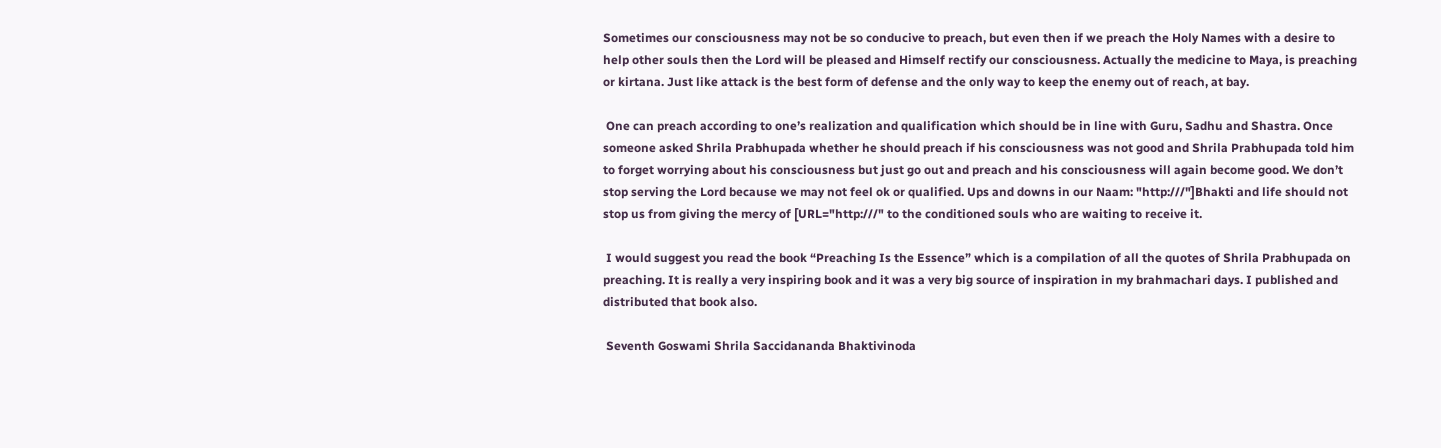Sometimes our consciousness may not be so conducive to preach, but even then if we preach the Holy Names with a desire to help other souls then the Lord will be pleased and Himself rectify our consciousness. Actually the medicine to Maya, is preaching or kirtana. Just like attack is the best form of defense and the only way to keep the enemy out of reach, at bay.

 One can preach according to one’s realization and qualification which should be in line with Guru, Sadhu and Shastra. Once someone asked Shrila Prabhupada whether he should preach if his consciousness was not good and Shrila Prabhupada told him to forget worrying about his consciousness but just go out and preach and his consciousness will again become good. We don’t stop serving the Lord because we may not feel ok or qualified. Ups and downs in our Naam: "http:///"]Bhakti and life should not stop us from giving the mercy of [URL="http:///" to the conditioned souls who are waiting to receive it.

 I would suggest you read the book “Preaching Is the Essence” which is a compilation of all the quotes of Shrila Prabhupada on preaching. It is really a very inspiring book and it was a very big source of inspiration in my brahmachari days. I published and distributed that book also.

 Seventh Goswami Shrila Saccidananda Bhaktivinoda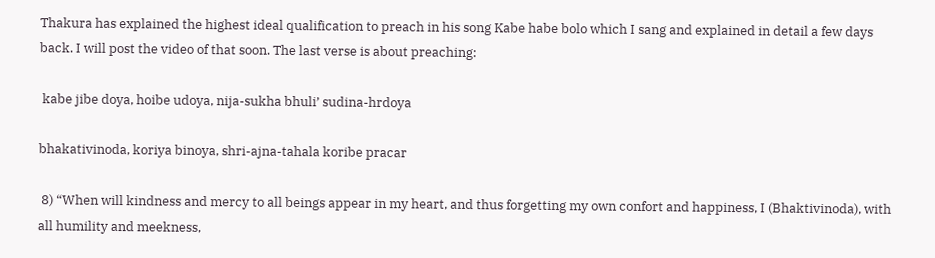Thakura has explained the highest ideal qualification to preach in his song Kabe habe bolo which I sang and explained in detail a few days back. I will post the video of that soon. The last verse is about preaching:

 kabe jibe doya, hoibe udoya, nija-sukha bhuli’ sudina-hrdoya

bhakativinoda, koriya binoya, shri-ajna-tahala koribe pracar

 8) “When will kindness and mercy to all beings appear in my heart, and thus forgetting my own confort and happiness, I (Bhaktivinoda), with all humility and meekness,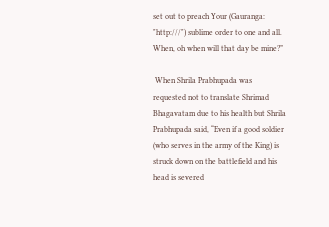set out to preach Your (Gauranga: "http:///") sublime order to one and all. When, oh when will that day be mine?”

 When Shrila Prabhupada was requested not to translate Shrimad Bhagavatam due to his health but Shrila Prabhupada said, “Even if a good soldier (who serves in the army of the King) is struck down on the battlefield and his head is severed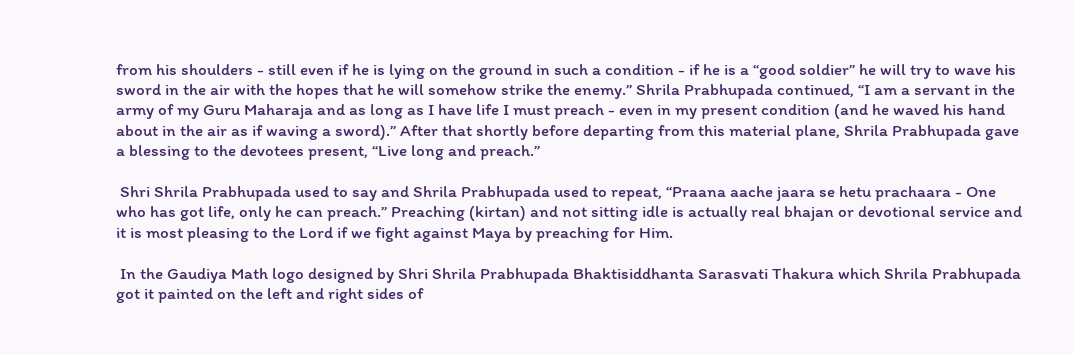from his shoulders - still even if he is lying on the ground in such a condition - if he is a “good soldier” he will try to wave his sword in the air with the hopes that he will somehow strike the enemy.” Shrila Prabhupada continued, “I am a servant in the army of my Guru Maharaja and as long as I have life I must preach - even in my present condition (and he waved his hand about in the air as if waving a sword).” After that shortly before departing from this material plane, Shrila Prabhupada gave a blessing to the devotees present, “Live long and preach.”

 Shri Shrila Prabhupada used to say and Shrila Prabhupada used to repeat, “Praana aache jaara se hetu prachaara - One who has got life, only he can preach.” Preaching (kirtan) and not sitting idle is actually real bhajan or devotional service and it is most pleasing to the Lord if we fight against Maya by preaching for Him.

 In the Gaudiya Math logo designed by Shri Shrila Prabhupada Bhaktisiddhanta Sarasvati Thakura which Shrila Prabhupada got it painted on the left and right sides of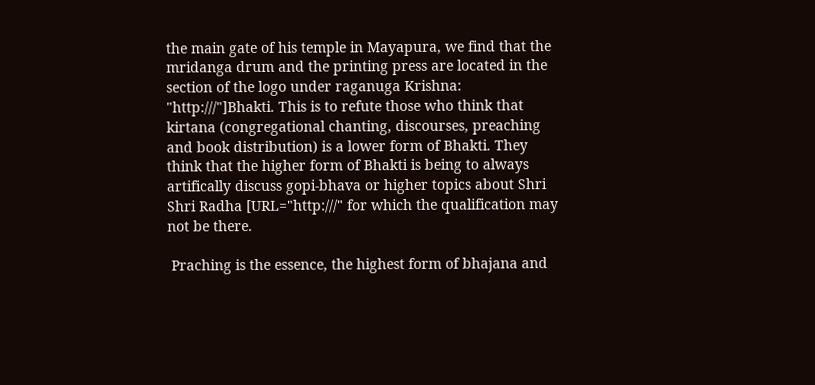the main gate of his temple in Mayapura, we find that the mridanga drum and the printing press are located in the section of the logo under raganuga Krishna: "http:///"]Bhakti. This is to refute those who think that kirtana (congregational chanting, discourses, preaching and book distribution) is a lower form of Bhakti. They think that the higher form of Bhakti is being to always artifically discuss gopi-bhava or higher topics about Shri Shri Radha [URL="http:///" for which the qualification may not be there.

 Praching is the essence, the highest form of bhajana and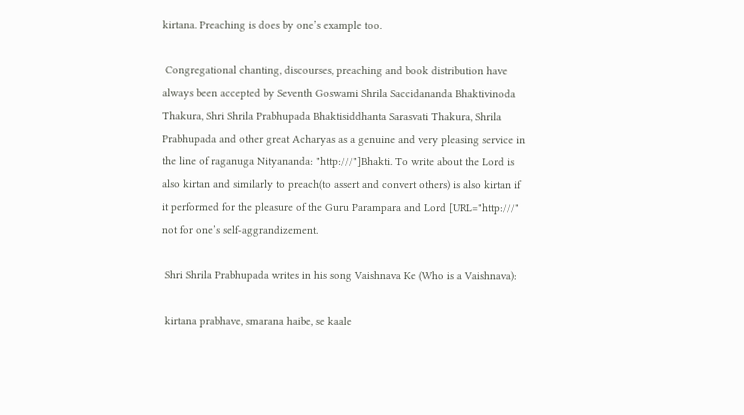kirtana. Preaching is does by one’s example too.

 Congregational chanting, discourses, preaching and book distribution have always been accepted by Seventh Goswami Shrila Saccidananda Bhaktivinoda Thakura, Shri Shrila Prabhupada Bhaktisiddhanta Sarasvati Thakura, Shrila Prabhupada and other great Acharyas as a genuine and very pleasing service in the line of raganuga Nityananda: "http:///"]Bhakti. To write about the Lord is also kirtan and similarly to preach(to assert and convert others) is also kirtan if it performed for the pleasure of the Guru Parampara and Lord [URL="http:///" not for one’s self-aggrandizement.

 Shri Shrila Prabhupada writes in his song Vaishnava Ke (Who is a Vaishnava):

 kirtana prabhave, smarana haibe, se kaale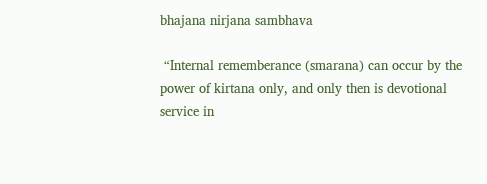bhajana nirjana sambhava

 “Internal rememberance (smarana) can occur by the power of kirtana only, and only then is devotional service in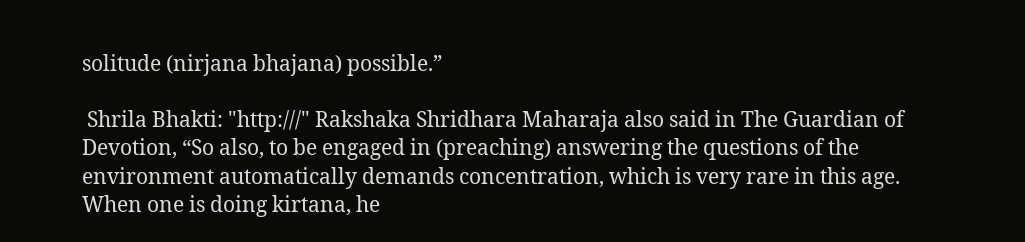solitude (nirjana bhajana) possible.”

 Shrila Bhakti: "http:///" Rakshaka Shridhara Maharaja also said in The Guardian of Devotion, “So also, to be engaged in (preaching) answering the questions of the environment automatically demands concentration, which is very rare in this age. When one is doing kirtana, he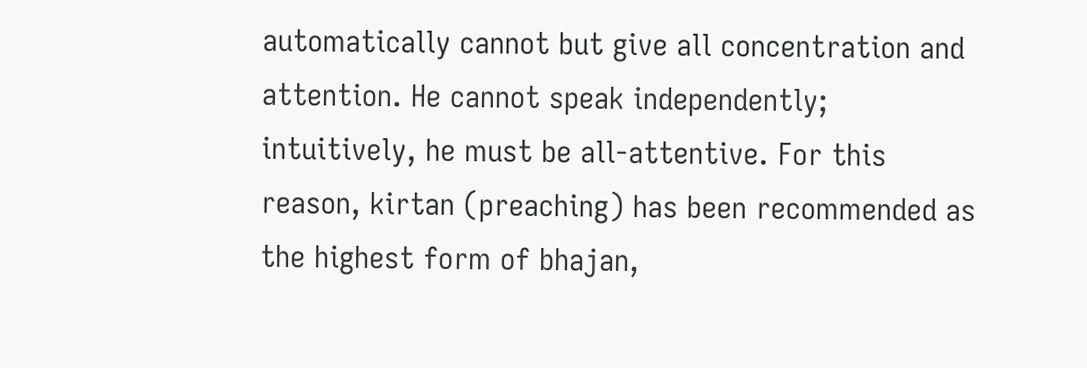automatically cannot but give all concentration and attention. He cannot speak independently; intuitively, he must be all-attentive. For this reason, kirtan (preaching) has been recommended as the highest form of bhajan,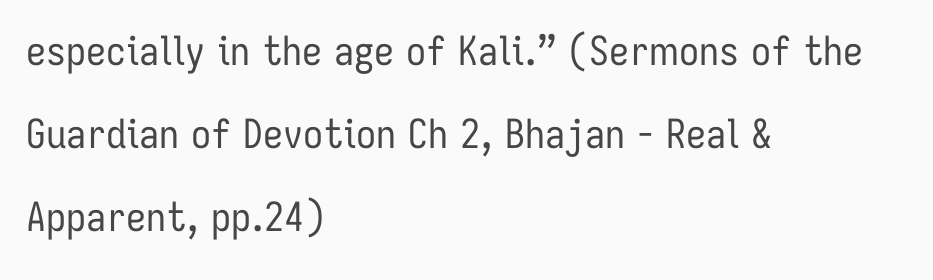especially in the age of Kali.” (Sermons of the Guardian of Devotion Ch 2, Bhajan - Real & Apparent, pp.24)